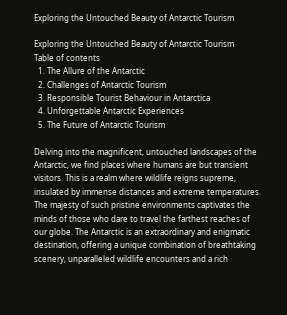Exploring the Untouched Beauty of Antarctic Tourism

Exploring the Untouched Beauty of Antarctic Tourism
Table of contents
  1. The Allure of the Antarctic
  2. Challenges of Antarctic Tourism
  3. Responsible Tourist Behaviour in Antarctica
  4. Unforgettable Antarctic Experiences
  5. The Future of Antarctic Tourism

Delving into the magnificent, untouched landscapes of the Antarctic, we find places where humans are but transient visitors. This is a realm where wildlife reigns supreme, insulated by immense distances and extreme temperatures. The majesty of such pristine environments captivates the minds of those who dare to travel the farthest reaches of our globe. The Antarctic is an extraordinary and enigmatic destination, offering a unique combination of breathtaking scenery, unparalleled wildlife encounters and a rich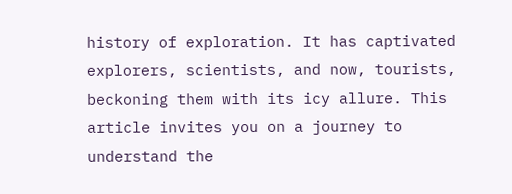history of exploration. It has captivated explorers, scientists, and now, tourists, beckoning them with its icy allure. This article invites you on a journey to understand the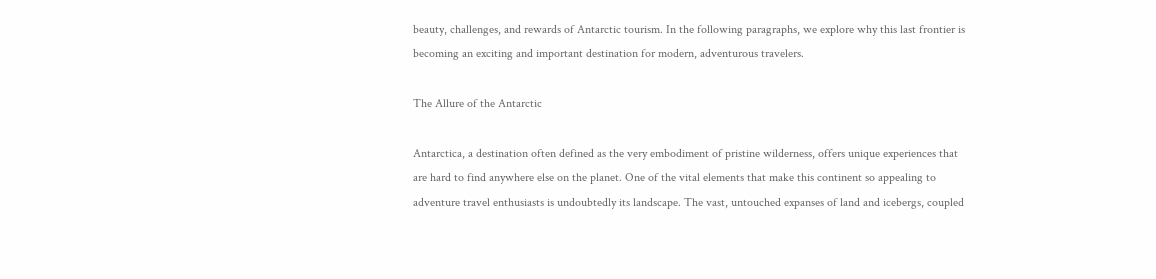beauty, challenges, and rewards of Antarctic tourism. In the following paragraphs, we explore why this last frontier is becoming an exciting and important destination for modern, adventurous travelers.

The Allure of the Antarctic

Antarctica, a destination often defined as the very embodiment of pristine wilderness, offers unique experiences that are hard to find anywhere else on the planet. One of the vital elements that make this continent so appealing to adventure travel enthusiasts is undoubtedly its landscape. The vast, untouched expanses of land and icebergs, coupled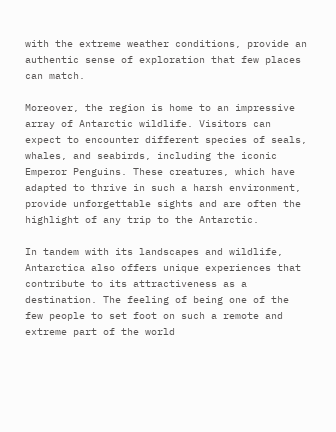with the extreme weather conditions, provide an authentic sense of exploration that few places can match.

Moreover, the region is home to an impressive array of Antarctic wildlife. Visitors can expect to encounter different species of seals, whales, and seabirds, including the iconic Emperor Penguins. These creatures, which have adapted to thrive in such a harsh environment, provide unforgettable sights and are often the highlight of any trip to the Antarctic.

In tandem with its landscapes and wildlife, Antarctica also offers unique experiences that contribute to its attractiveness as a destination. The feeling of being one of the few people to set foot on such a remote and extreme part of the world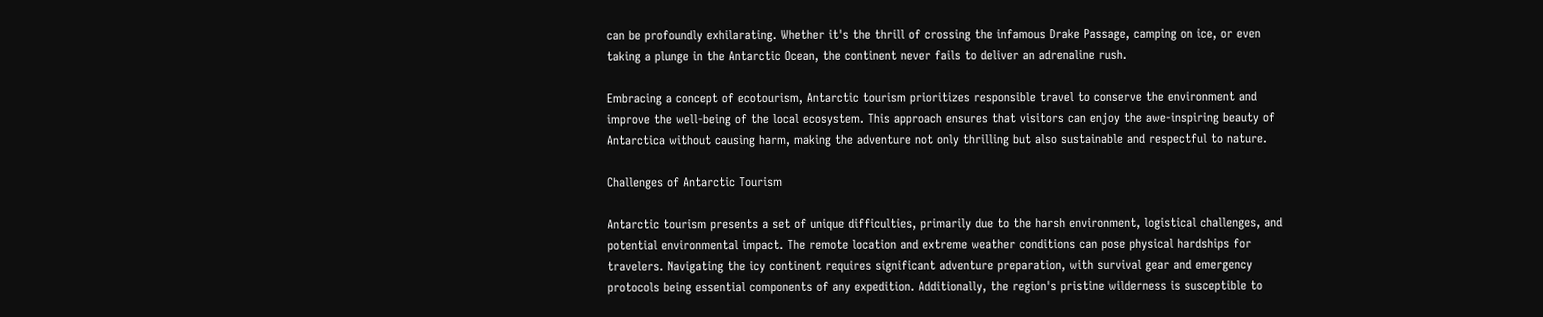can be profoundly exhilarating. Whether it's the thrill of crossing the infamous Drake Passage, camping on ice, or even taking a plunge in the Antarctic Ocean, the continent never fails to deliver an adrenaline rush.

Embracing a concept of ecotourism, Antarctic tourism prioritizes responsible travel to conserve the environment and improve the well-being of the local ecosystem. This approach ensures that visitors can enjoy the awe-inspiring beauty of Antarctica without causing harm, making the adventure not only thrilling but also sustainable and respectful to nature.

Challenges of Antarctic Tourism

Antarctic tourism presents a set of unique difficulties, primarily due to the harsh environment, logistical challenges, and potential environmental impact. The remote location and extreme weather conditions can pose physical hardships for travelers. Navigating the icy continent requires significant adventure preparation, with survival gear and emergency protocols being essential components of any expedition. Additionally, the region's pristine wilderness is susceptible to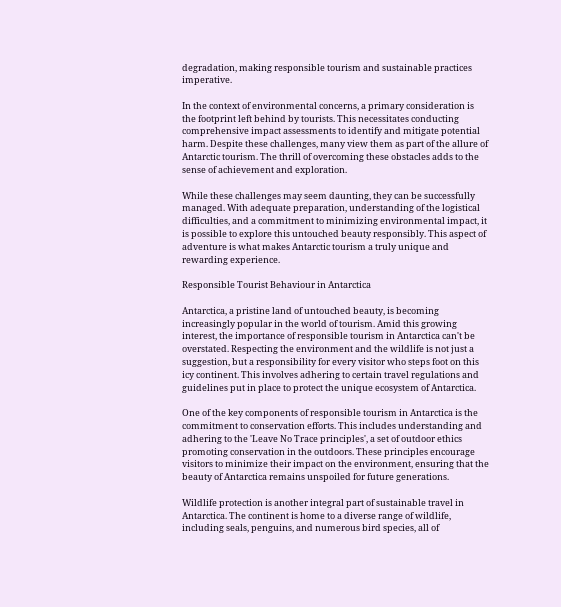degradation, making responsible tourism and sustainable practices imperative.

In the context of environmental concerns, a primary consideration is the footprint left behind by tourists. This necessitates conducting comprehensive impact assessments to identify and mitigate potential harm. Despite these challenges, many view them as part of the allure of Antarctic tourism. The thrill of overcoming these obstacles adds to the sense of achievement and exploration.

While these challenges may seem daunting, they can be successfully managed. With adequate preparation, understanding of the logistical difficulties, and a commitment to minimizing environmental impact, it is possible to explore this untouched beauty responsibly. This aspect of adventure is what makes Antarctic tourism a truly unique and rewarding experience.

Responsible Tourist Behaviour in Antarctica

Antarctica, a pristine land of untouched beauty, is becoming increasingly popular in the world of tourism. Amid this growing interest, the importance of responsible tourism in Antarctica can't be overstated. Respecting the environment and the wildlife is not just a suggestion, but a responsibility for every visitor who steps foot on this icy continent. This involves adhering to certain travel regulations and guidelines put in place to protect the unique ecosystem of Antarctica.

One of the key components of responsible tourism in Antarctica is the commitment to conservation efforts. This includes understanding and adhering to the 'Leave No Trace principles', a set of outdoor ethics promoting conservation in the outdoors. These principles encourage visitors to minimize their impact on the environment, ensuring that the beauty of Antarctica remains unspoiled for future generations.

Wildlife protection is another integral part of sustainable travel in Antarctica. The continent is home to a diverse range of wildlife, including seals, penguins, and numerous bird species, all of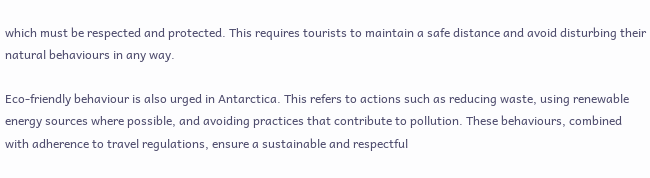which must be respected and protected. This requires tourists to maintain a safe distance and avoid disturbing their natural behaviours in any way.

Eco-friendly behaviour is also urged in Antarctica. This refers to actions such as reducing waste, using renewable energy sources where possible, and avoiding practices that contribute to pollution. These behaviours, combined with adherence to travel regulations, ensure a sustainable and respectful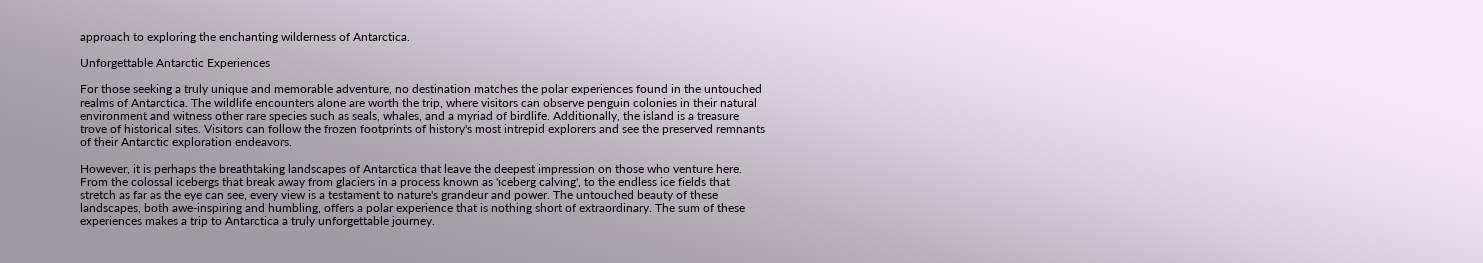approach to exploring the enchanting wilderness of Antarctica.

Unforgettable Antarctic Experiences

For those seeking a truly unique and memorable adventure, no destination matches the polar experiences found in the untouched realms of Antarctica. The wildlife encounters alone are worth the trip, where visitors can observe penguin colonies in their natural environment and witness other rare species such as seals, whales, and a myriad of birdlife. Additionally, the island is a treasure trove of historical sites. Visitors can follow the frozen footprints of history's most intrepid explorers and see the preserved remnants of their Antarctic exploration endeavors.

However, it is perhaps the breathtaking landscapes of Antarctica that leave the deepest impression on those who venture here. From the colossal icebergs that break away from glaciers in a process known as 'iceberg calving', to the endless ice fields that stretch as far as the eye can see, every view is a testament to nature's grandeur and power. The untouched beauty of these landscapes, both awe-inspiring and humbling, offers a polar experience that is nothing short of extraordinary. The sum of these experiences makes a trip to Antarctica a truly unforgettable journey.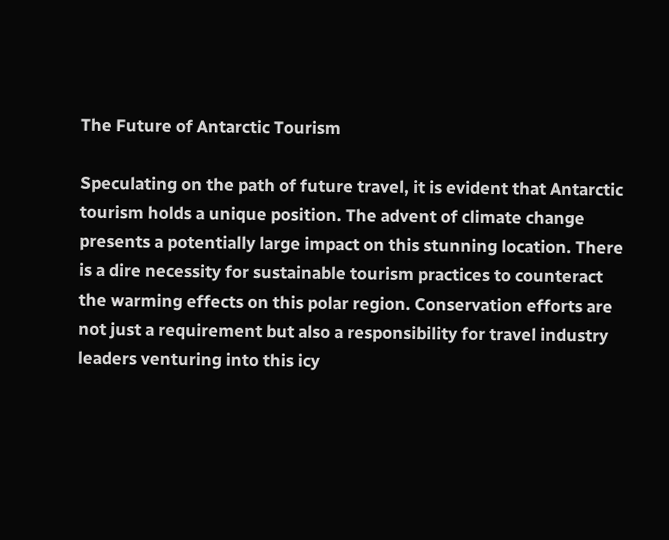The Future of Antarctic Tourism

Speculating on the path of future travel, it is evident that Antarctic tourism holds a unique position. The advent of climate change presents a potentially large impact on this stunning location. There is a dire necessity for sustainable tourism practices to counteract the warming effects on this polar region. Conservation efforts are not just a requirement but also a responsibility for travel industry leaders venturing into this icy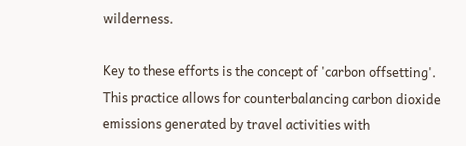wilderness.

Key to these efforts is the concept of 'carbon offsetting'. This practice allows for counterbalancing carbon dioxide emissions generated by travel activities with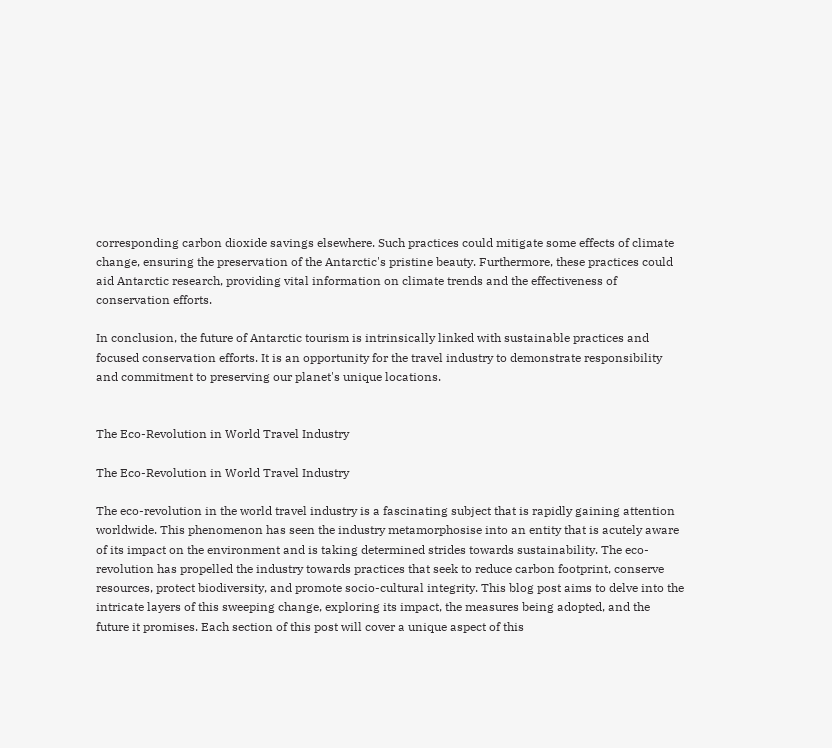corresponding carbon dioxide savings elsewhere. Such practices could mitigate some effects of climate change, ensuring the preservation of the Antarctic's pristine beauty. Furthermore, these practices could aid Antarctic research, providing vital information on climate trends and the effectiveness of conservation efforts.

In conclusion, the future of Antarctic tourism is intrinsically linked with sustainable practices and focused conservation efforts. It is an opportunity for the travel industry to demonstrate responsibility and commitment to preserving our planet's unique locations.


The Eco-Revolution in World Travel Industry

The Eco-Revolution in World Travel Industry

The eco-revolution in the world travel industry is a fascinating subject that is rapidly gaining attention worldwide. This phenomenon has seen the industry metamorphosise into an entity that is acutely aware of its impact on the environment and is taking determined strides towards sustainability. The eco-revolution has propelled the industry towards practices that seek to reduce carbon footprint, conserve resources, protect biodiversity, and promote socio-cultural integrity. This blog post aims to delve into the intricate layers of this sweeping change, exploring its impact, the measures being adopted, and the future it promises. Each section of this post will cover a unique aspect of this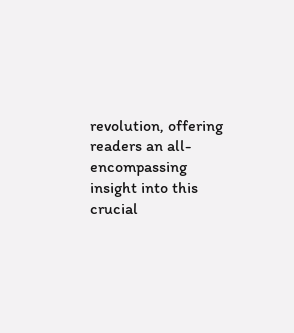revolution, offering readers an all-encompassing insight into this crucial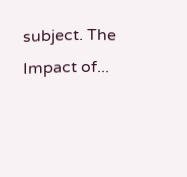subject. The Impact of...